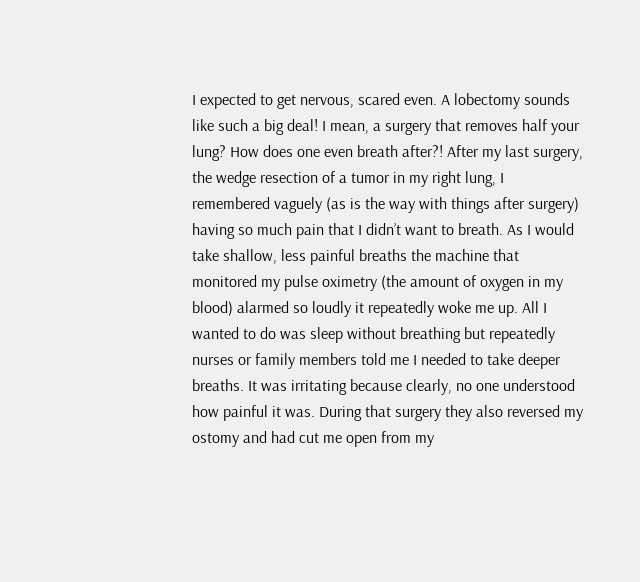I expected to get nervous, scared even. A lobectomy sounds like such a big deal! I mean, a surgery that removes half your lung? How does one even breath after?! After my last surgery, the wedge resection of a tumor in my right lung, I remembered vaguely (as is the way with things after surgery) having so much pain that I didn’t want to breath. As I would take shallow, less painful breaths the machine that monitored my pulse oximetry (the amount of oxygen in my blood) alarmed so loudly it repeatedly woke me up. All I wanted to do was sleep without breathing but repeatedly nurses or family members told me I needed to take deeper breaths. It was irritating because clearly, no one understood how painful it was. During that surgery they also reversed my ostomy and had cut me open from my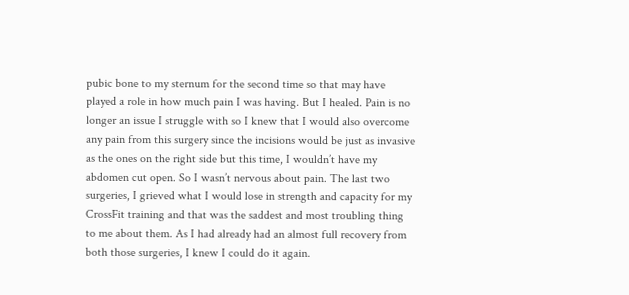pubic bone to my sternum for the second time so that may have played a role in how much pain I was having. But I healed. Pain is no longer an issue I struggle with so I knew that I would also overcome any pain from this surgery since the incisions would be just as invasive as the ones on the right side but this time, I wouldn’t have my abdomen cut open. So I wasn’t nervous about pain. The last two surgeries, I grieved what I would lose in strength and capacity for my CrossFit training and that was the saddest and most troubling thing to me about them. As I had already had an almost full recovery from both those surgeries, I knew I could do it again.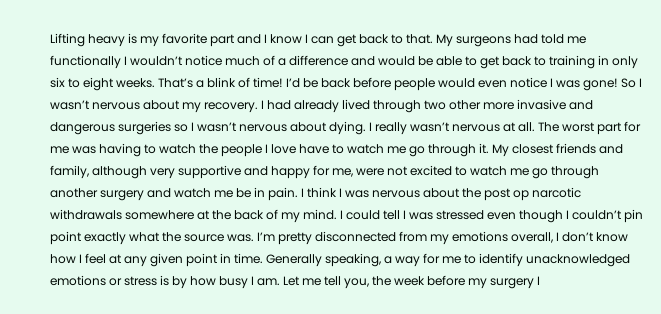Lifting heavy is my favorite part and I know I can get back to that. My surgeons had told me functionally I wouldn’t notice much of a difference and would be able to get back to training in only six to eight weeks. That’s a blink of time! I’d be back before people would even notice I was gone! So I wasn’t nervous about my recovery. I had already lived through two other more invasive and dangerous surgeries so I wasn’t nervous about dying. I really wasn’t nervous at all. The worst part for me was having to watch the people I love have to watch me go through it. My closest friends and family, although very supportive and happy for me, were not excited to watch me go through another surgery and watch me be in pain. I think I was nervous about the post op narcotic withdrawals somewhere at the back of my mind. I could tell I was stressed even though I couldn’t pin point exactly what the source was. I’m pretty disconnected from my emotions overall, I don’t know how I feel at any given point in time. Generally speaking, a way for me to identify unacknowledged emotions or stress is by how busy I am. Let me tell you, the week before my surgery I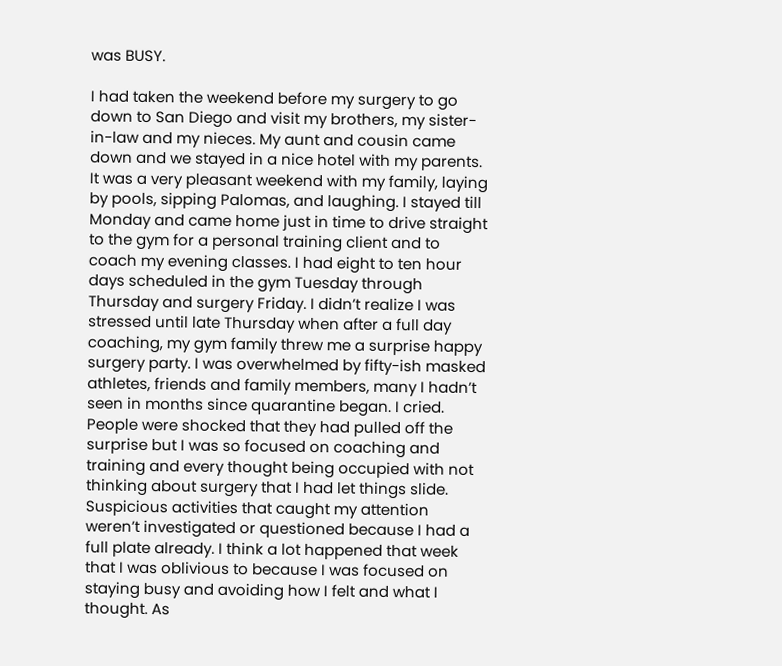was BUSY.

I had taken the weekend before my surgery to go down to San Diego and visit my brothers, my sister-in-law and my nieces. My aunt and cousin came down and we stayed in a nice hotel with my parents. It was a very pleasant weekend with my family, laying by pools, sipping Palomas, and laughing. I stayed till Monday and came home just in time to drive straight to the gym for a personal training client and to coach my evening classes. I had eight to ten hour days scheduled in the gym Tuesday through Thursday and surgery Friday. I didn’t realize I was stressed until late Thursday when after a full day coaching, my gym family threw me a surprise happy surgery party. I was overwhelmed by fifty-ish masked athletes, friends and family members, many I hadn’t seen in months since quarantine began. I cried. People were shocked that they had pulled off the surprise but I was so focused on coaching and training and every thought being occupied with not thinking about surgery that I had let things slide. Suspicious activities that caught my attention weren’t investigated or questioned because I had a full plate already. I think a lot happened that week that I was oblivious to because I was focused on staying busy and avoiding how I felt and what I thought. As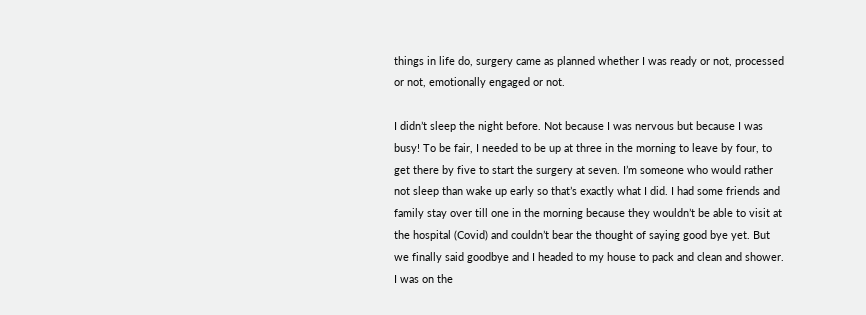things in life do, surgery came as planned whether I was ready or not, processed or not, emotionally engaged or not.

I didn’t sleep the night before. Not because I was nervous but because I was busy! To be fair, I needed to be up at three in the morning to leave by four, to get there by five to start the surgery at seven. I’m someone who would rather not sleep than wake up early so that’s exactly what I did. I had some friends and family stay over till one in the morning because they wouldn’t be able to visit at the hospital (Covid) and couldn’t bear the thought of saying good bye yet. But we finally said goodbye and I headed to my house to pack and clean and shower. I was on the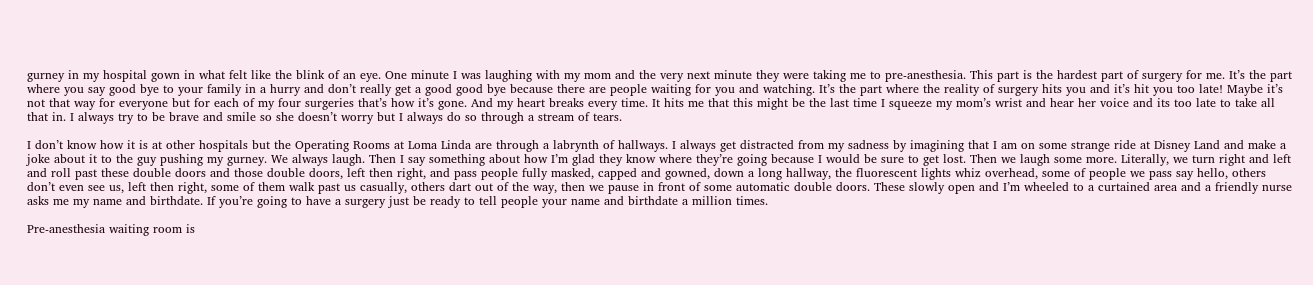gurney in my hospital gown in what felt like the blink of an eye. One minute I was laughing with my mom and the very next minute they were taking me to pre-anesthesia. This part is the hardest part of surgery for me. It’s the part where you say good bye to your family in a hurry and don’t really get a good good bye because there are people waiting for you and watching. It’s the part where the reality of surgery hits you and it’s hit you too late! Maybe it’s not that way for everyone but for each of my four surgeries that’s how it’s gone. And my heart breaks every time. It hits me that this might be the last time I squeeze my mom’s wrist and hear her voice and its too late to take all that in. I always try to be brave and smile so she doesn’t worry but I always do so through a stream of tears.

I don’t know how it is at other hospitals but the Operating Rooms at Loma Linda are through a labrynth of hallways. I always get distracted from my sadness by imagining that I am on some strange ride at Disney Land and make a joke about it to the guy pushing my gurney. We always laugh. Then I say something about how I’m glad they know where they’re going because I would be sure to get lost. Then we laugh some more. Literally, we turn right and left and roll past these double doors and those double doors, left then right, and pass people fully masked, capped and gowned, down a long hallway, the fluorescent lights whiz overhead, some of people we pass say hello, others don’t even see us, left then right, some of them walk past us casually, others dart out of the way, then we pause in front of some automatic double doors. These slowly open and I’m wheeled to a curtained area and a friendly nurse asks me my name and birthdate. If you’re going to have a surgery just be ready to tell people your name and birthdate a million times.

Pre-anesthesia waiting room is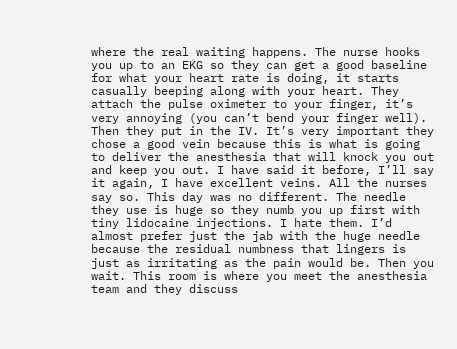where the real waiting happens. The nurse hooks you up to an EKG so they can get a good baseline for what your heart rate is doing, it starts casually beeping along with your heart. They attach the pulse oximeter to your finger, it’s very annoying (you can’t bend your finger well). Then they put in the IV. It’s very important they chose a good vein because this is what is going to deliver the anesthesia that will knock you out and keep you out. I have said it before, I’ll say it again, I have excellent veins. All the nurses say so. This day was no different. The needle they use is huge so they numb you up first with tiny lidocaine injections. I hate them. I’d almost prefer just the jab with the huge needle because the residual numbness that lingers is just as irritating as the pain would be. Then you wait. This room is where you meet the anesthesia team and they discuss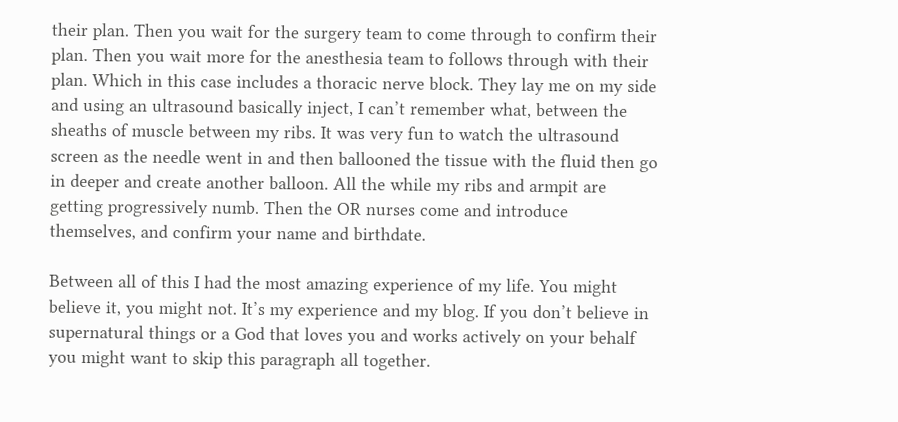their plan. Then you wait for the surgery team to come through to confirm their plan. Then you wait more for the anesthesia team to follows through with their plan. Which in this case includes a thoracic nerve block. They lay me on my side and using an ultrasound basically inject, I can’t remember what, between the sheaths of muscle between my ribs. It was very fun to watch the ultrasound screen as the needle went in and then ballooned the tissue with the fluid then go in deeper and create another balloon. All the while my ribs and armpit are getting progressively numb. Then the OR nurses come and introduce themselves, and confirm your name and birthdate.

Between all of this I had the most amazing experience of my life. You might believe it, you might not. It’s my experience and my blog. If you don’t believe in supernatural things or a God that loves you and works actively on your behalf you might want to skip this paragraph all together.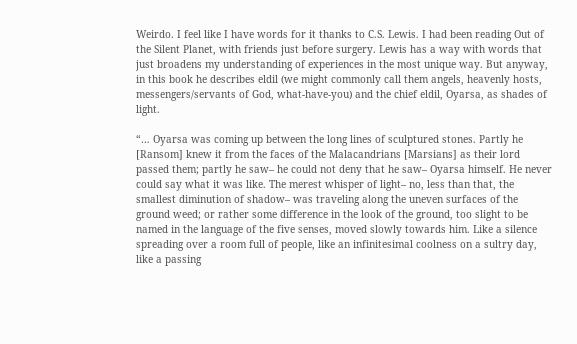Weirdo. I feel like I have words for it thanks to C.S. Lewis. I had been reading Out of the Silent Planet, with friends just before surgery. Lewis has a way with words that just broadens my understanding of experiences in the most unique way. But anyway, in this book he describes eldil (we might commonly call them angels, heavenly hosts, messengers/servants of God, what-have-you) and the chief eldil, Oyarsa, as shades of light.

“… Oyarsa was coming up between the long lines of sculptured stones. Partly he [Ransom] knew it from the faces of the Malacandrians [Marsians] as their lord passed them; partly he saw– he could not deny that he saw– Oyarsa himself. He never could say what it was like. The merest whisper of light– no, less than that, the smallest diminution of shadow– was traveling along the uneven surfaces of the ground weed; or rather some difference in the look of the ground, too slight to be named in the language of the five senses, moved slowly towards him. Like a silence spreading over a room full of people, like an infinitesimal coolness on a sultry day, like a passing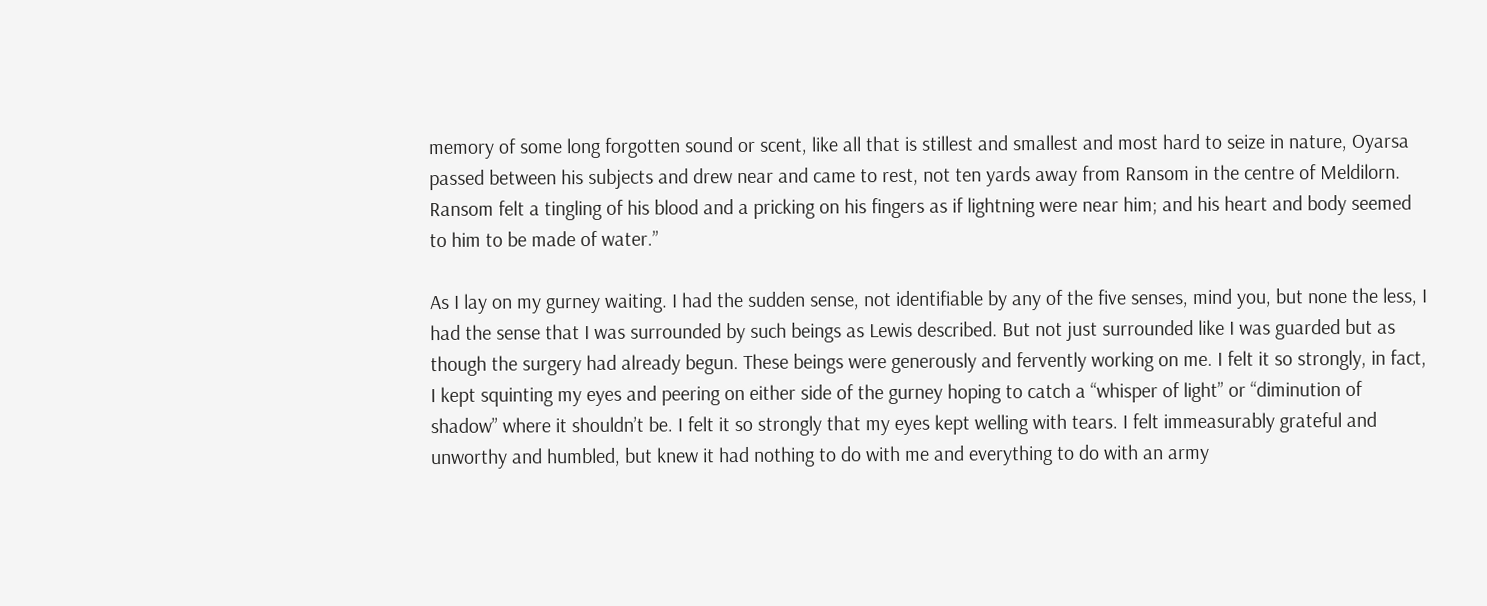memory of some long forgotten sound or scent, like all that is stillest and smallest and most hard to seize in nature, Oyarsa passed between his subjects and drew near and came to rest, not ten yards away from Ransom in the centre of Meldilorn. Ransom felt a tingling of his blood and a pricking on his fingers as if lightning were near him; and his heart and body seemed to him to be made of water.”

As I lay on my gurney waiting. I had the sudden sense, not identifiable by any of the five senses, mind you, but none the less, I had the sense that I was surrounded by such beings as Lewis described. But not just surrounded like I was guarded but as though the surgery had already begun. These beings were generously and fervently working on me. I felt it so strongly, in fact, I kept squinting my eyes and peering on either side of the gurney hoping to catch a “whisper of light” or “diminution of shadow” where it shouldn’t be. I felt it so strongly that my eyes kept welling with tears. I felt immeasurably grateful and unworthy and humbled, but knew it had nothing to do with me and everything to do with an army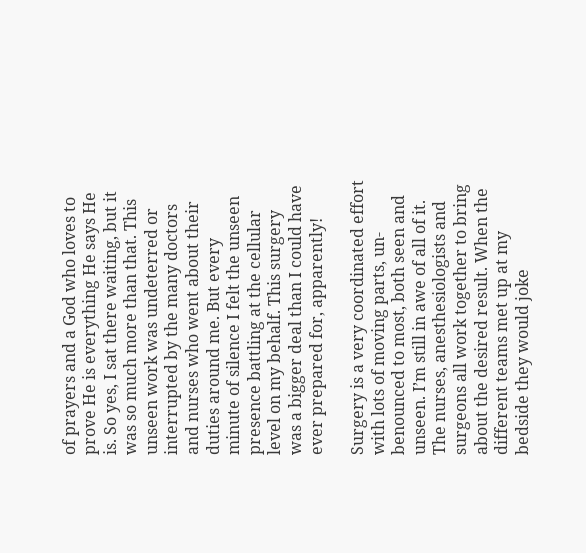of prayers and a God who loves to prove He is everything He says He is. So yes, I sat there waiting, but it was so much more than that. This unseen work was undeterred or interrupted by the many doctors and nurses who went about their duties around me. But every minute of silence I felt the unseen presence battling at the cellular level on my behalf. This surgery was a bigger deal than I could have ever prepared for, apparently!

Surgery is a very coordinated effort with lots of moving parts, un-benounced to most, both seen and unseen. I’m still in awe of all of it. The nurses, anesthesiologists and surgeons all work together to bring about the desired result. When the different teams met up at my bedside they would joke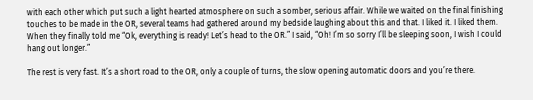with each other which put such a light hearted atmosphere on such a somber, serious affair. While we waited on the final finishing touches to be made in the OR, several teams had gathered around my bedside laughing about this and that. I liked it. I liked them. When they finally told me “Ok, everything is ready! Let’s head to the OR.” I said, “Oh! I’m so sorry I’ll be sleeping soon, I wish I could hang out longer.”

The rest is very fast. It’s a short road to the OR, only a couple of turns, the slow opening automatic doors and you’re there.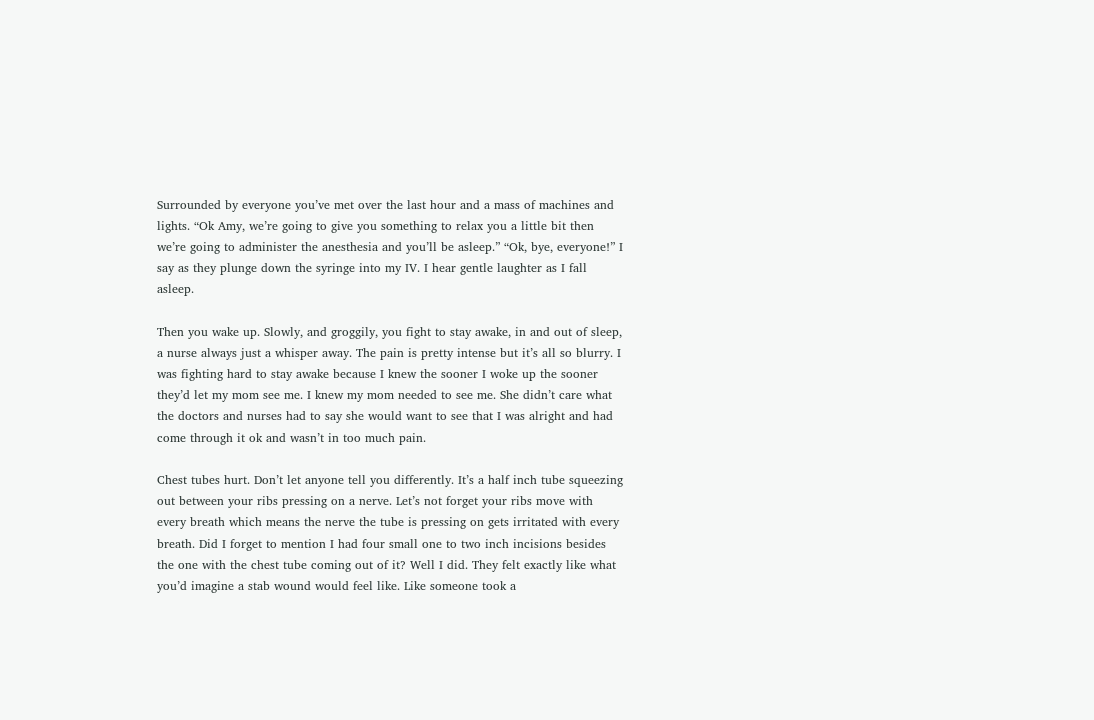Surrounded by everyone you’ve met over the last hour and a mass of machines and lights. “Ok Amy, we’re going to give you something to relax you a little bit then we’re going to administer the anesthesia and you’ll be asleep.” “Ok, bye, everyone!” I say as they plunge down the syringe into my IV. I hear gentle laughter as I fall asleep.

Then you wake up. Slowly, and groggily, you fight to stay awake, in and out of sleep, a nurse always just a whisper away. The pain is pretty intense but it’s all so blurry. I was fighting hard to stay awake because I knew the sooner I woke up the sooner they’d let my mom see me. I knew my mom needed to see me. She didn’t care what the doctors and nurses had to say she would want to see that I was alright and had come through it ok and wasn’t in too much pain.

Chest tubes hurt. Don’t let anyone tell you differently. It’s a half inch tube squeezing out between your ribs pressing on a nerve. Let’s not forget your ribs move with every breath which means the nerve the tube is pressing on gets irritated with every breath. Did I forget to mention I had four small one to two inch incisions besides the one with the chest tube coming out of it? Well I did. They felt exactly like what you’d imagine a stab wound would feel like. Like someone took a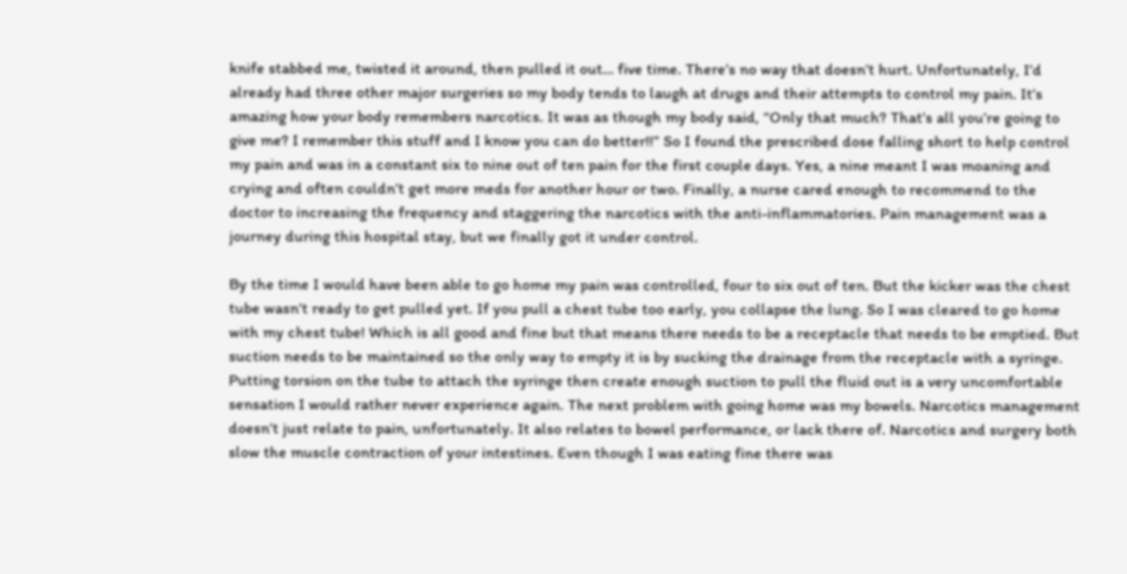knife stabbed me, twisted it around, then pulled it out… five time. There’s no way that doesn’t hurt. Unfortunately, I’d already had three other major surgeries so my body tends to laugh at drugs and their attempts to control my pain. It’s amazing how your body remembers narcotics. It was as though my body said, “Only that much? That’s all you’re going to give me? I remember this stuff and I know you can do better!!” So I found the prescribed dose falling short to help control my pain and was in a constant six to nine out of ten pain for the first couple days. Yes, a nine meant I was moaning and crying and often couldn’t get more meds for another hour or two. Finally, a nurse cared enough to recommend to the doctor to increasing the frequency and staggering the narcotics with the anti-inflammatories. Pain management was a journey during this hospital stay, but we finally got it under control.

By the time I would have been able to go home my pain was controlled, four to six out of ten. But the kicker was the chest tube wasn’t ready to get pulled yet. If you pull a chest tube too early, you collapse the lung. So I was cleared to go home with my chest tube! Which is all good and fine but that means there needs to be a receptacle that needs to be emptied. But suction needs to be maintained so the only way to empty it is by sucking the drainage from the receptacle with a syringe. Putting torsion on the tube to attach the syringe then create enough suction to pull the fluid out is a very uncomfortable sensation I would rather never experience again. The next problem with going home was my bowels. Narcotics management doesn’t just relate to pain, unfortunately. It also relates to bowel performance, or lack there of. Narcotics and surgery both slow the muscle contraction of your intestines. Even though I was eating fine there was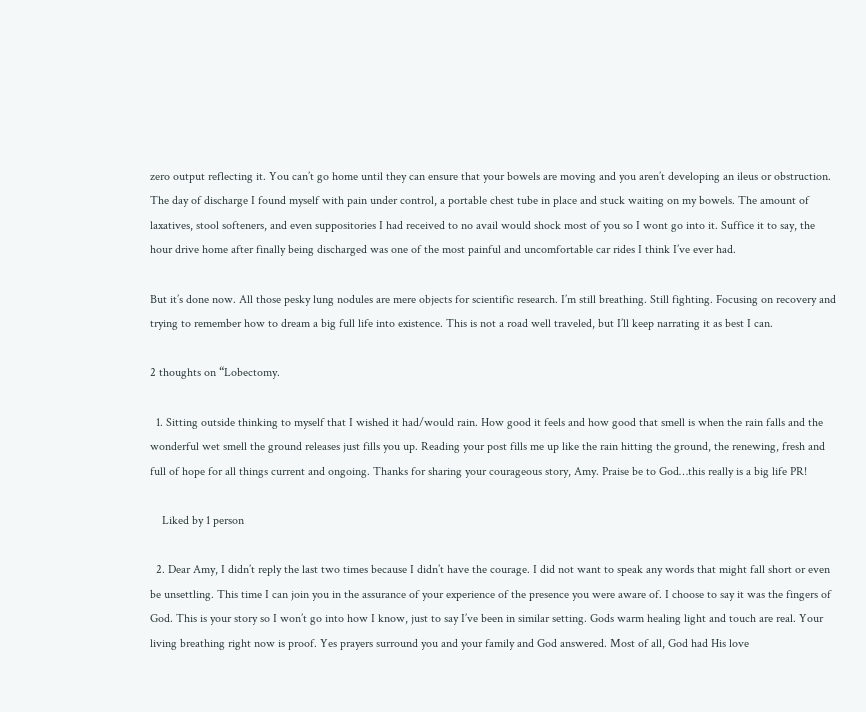zero output reflecting it. You can’t go home until they can ensure that your bowels are moving and you aren’t developing an ileus or obstruction. The day of discharge I found myself with pain under control, a portable chest tube in place and stuck waiting on my bowels. The amount of laxatives, stool softeners, and even suppositories I had received to no avail would shock most of you so I wont go into it. Suffice it to say, the hour drive home after finally being discharged was one of the most painful and uncomfortable car rides I think I’ve ever had.

But it’s done now. All those pesky lung nodules are mere objects for scientific research. I’m still breathing. Still fighting. Focusing on recovery and trying to remember how to dream a big full life into existence. This is not a road well traveled, but I’ll keep narrating it as best I can.

2 thoughts on “Lobectomy.

  1. Sitting outside thinking to myself that I wished it had/would rain. How good it feels and how good that smell is when the rain falls and the wonderful wet smell the ground releases just fills you up. Reading your post fills me up like the rain hitting the ground, the renewing, fresh and full of hope for all things current and ongoing. Thanks for sharing your courageous story, Amy. Praise be to God…this really is a big life PR!

    Liked by 1 person

  2. Dear Amy, I didn’t reply the last two times because I didn’t have the courage. I did not want to speak any words that might fall short or even be unsettling. This time I can join you in the assurance of your experience of the presence you were aware of. I choose to say it was the fingers of God. This is your story so I won’t go into how I know, just to say I’ve been in similar setting. Gods warm healing light and touch are real. Your living breathing right now is proof. Yes prayers surround you and your family and God answered. Most of all, God had His love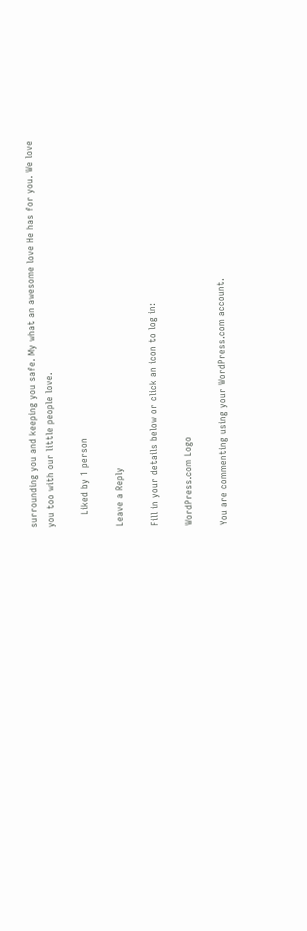surrounding you and keeping you safe. My what an awesome love He has for you. We love you too with our little people love.

    Liked by 1 person

Leave a Reply

Fill in your details below or click an icon to log in:

WordPress.com Logo

You are commenting using your WordPress.com account.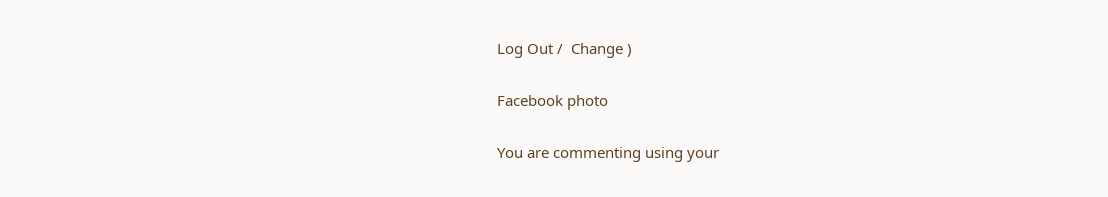Log Out /  Change )

Facebook photo

You are commenting using your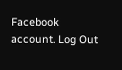Facebook account. Log Out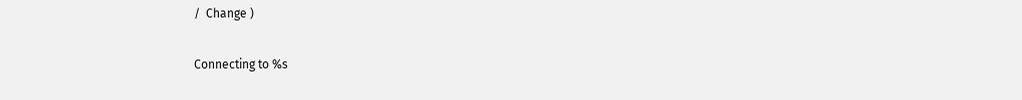/  Change )

Connecting to %s